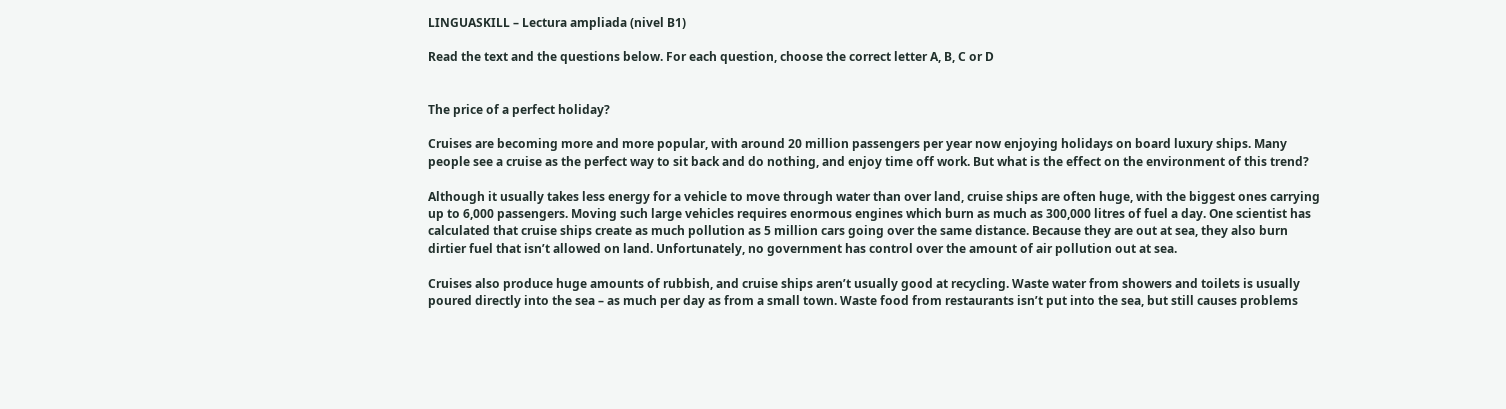LINGUASKILL – Lectura ampliada (nivel B1)

Read the text and the questions below. For each question, choose the correct letter A, B, C or D


The price of a perfect holiday?

Cruises are becoming more and more popular, with around 20 million passengers per year now enjoying holidays on board luxury ships. Many people see a cruise as the perfect way to sit back and do nothing, and enjoy time off work. But what is the effect on the environment of this trend?

Although it usually takes less energy for a vehicle to move through water than over land, cruise ships are often huge, with the biggest ones carrying up to 6,000 passengers. Moving such large vehicles requires enormous engines which burn as much as 300,000 litres of fuel a day. One scientist has calculated that cruise ships create as much pollution as 5 million cars going over the same distance. Because they are out at sea, they also burn dirtier fuel that isn’t allowed on land. Unfortunately, no government has control over the amount of air pollution out at sea.

Cruises also produce huge amounts of rubbish, and cruise ships aren’t usually good at recycling. Waste water from showers and toilets is usually poured directly into the sea – as much per day as from a small town. Waste food from restaurants isn’t put into the sea, but still causes problems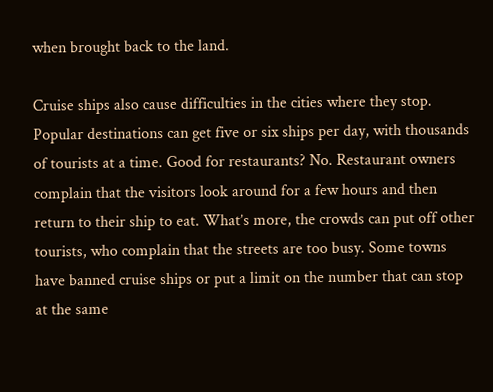when brought back to the land.

Cruise ships also cause difficulties in the cities where they stop. Popular destinations can get five or six ships per day, with thousands of tourists at a time. Good for restaurants? No. Restaurant owners complain that the visitors look around for a few hours and then return to their ship to eat. What’s more, the crowds can put off other tourists, who complain that the streets are too busy. Some towns have banned cruise ships or put a limit on the number that can stop at the same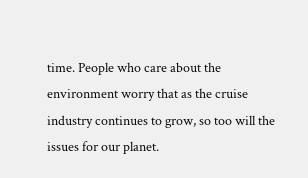time. People who care about the environment worry that as the cruise industry continues to grow, so too will the issues for our planet.